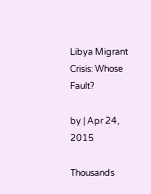Libya Migrant Crisis: Whose Fault?

by | Apr 24, 2015

Thousands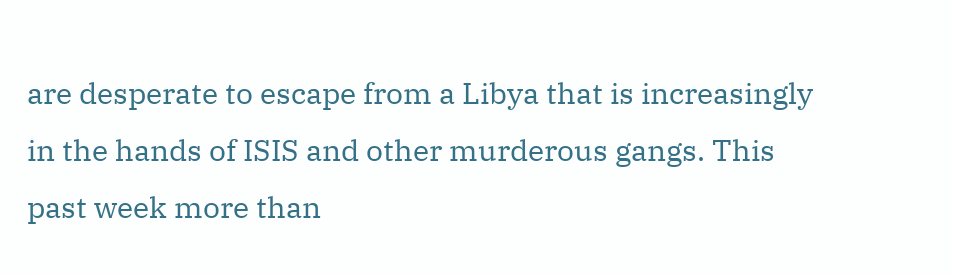are desperate to escape from a Libya that is increasingly in the hands of ISIS and other murderous gangs. This past week more than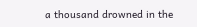a thousand drowned in the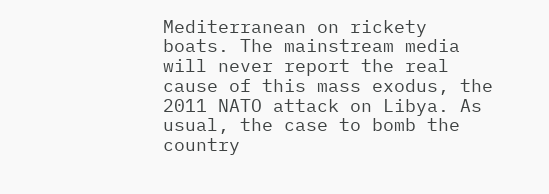Mediterranean on rickety boats. The mainstream media will never report the real cause of this mass exodus, the 2011 NATO attack on Libya. As usual, the case to bomb the country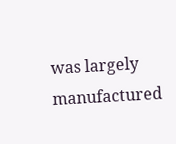was largely manufactured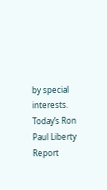by special interests. Today’s Ron Paul Liberty Report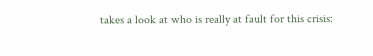takes a look at who is really at fault for this crisis: